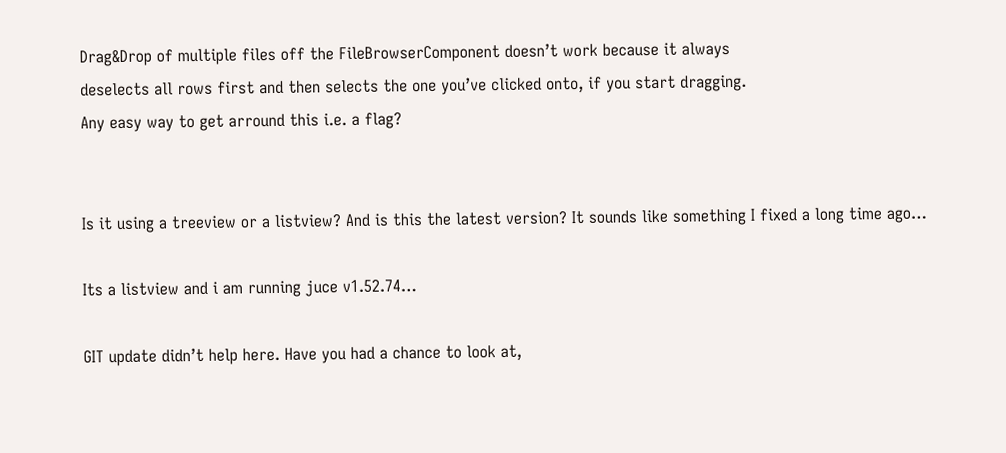Drag&Drop of multiple files off the FileBrowserComponent doesn’t work because it always
deselects all rows first and then selects the one you’ve clicked onto, if you start dragging.
Any easy way to get arround this i.e. a flag?


Is it using a treeview or a listview? And is this the latest version? It sounds like something I fixed a long time ago…

Its a listview and i am running juce v1.52.74…

GIT update didn’t help here. Have you had a chance to look at,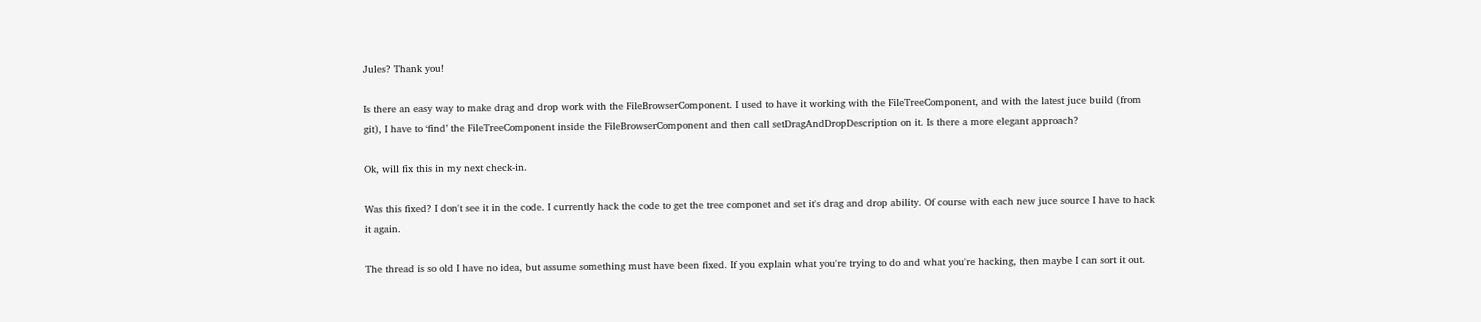Jules? Thank you!

Is there an easy way to make drag and drop work with the FileBrowserComponent. I used to have it working with the FileTreeComponent, and with the latest juce build (from git), I have to ‘find’ the FileTreeComponent inside the FileBrowserComponent and then call setDragAndDropDescription on it. Is there a more elegant approach?

Ok, will fix this in my next check-in.

Was this fixed? I don't see it in the code. I currently hack the code to get the tree componet and set it's drag and drop ability. Of course with each new juce source I have to hack it again.

The thread is so old I have no idea, but assume something must have been fixed. If you explain what you're trying to do and what you're hacking, then maybe I can sort it out.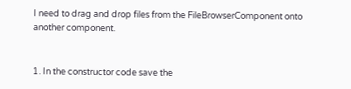I need to drag and drop files from the FileBrowserComponent onto another component.


1. In the constructor code save the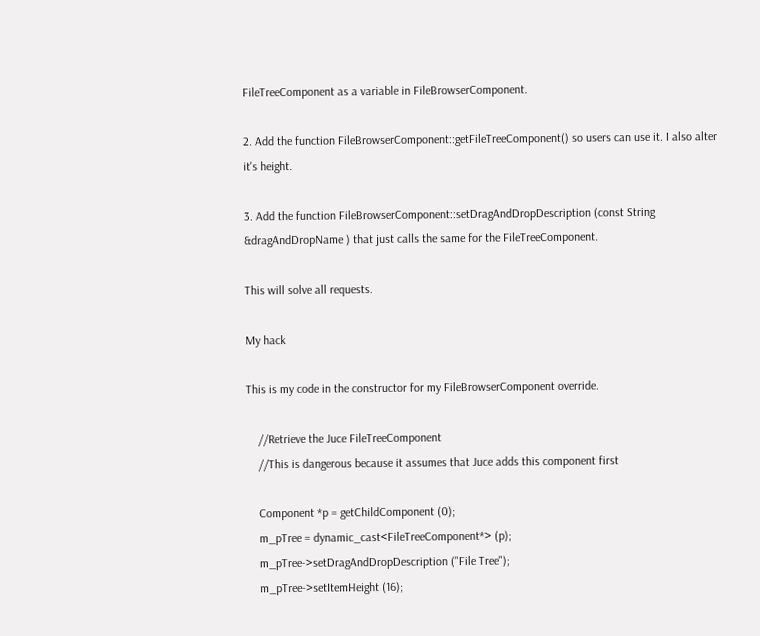FileTreeComponent as a variable in FileBrowserComponent.

2. Add the function FileBrowserComponent::getFileTreeComponent() so users can use it. I also alter it's height.

3. Add the function FileBrowserComponent::setDragAndDropDescription (const String &dragAndDropName ) that just calls the same for the FileTreeComponent.

This will solve all requests.

My hack

This is my code in the constructor for my FileBrowserComponent override.

    //Retrieve the Juce FileTreeComponent
    //This is dangerous because it assumes that Juce adds this component first

    Component *p = getChildComponent (0);
    m_pTree = dynamic_cast<FileTreeComponent*> (p);
    m_pTree->setDragAndDropDescription ("File Tree");
    m_pTree->setItemHeight (16);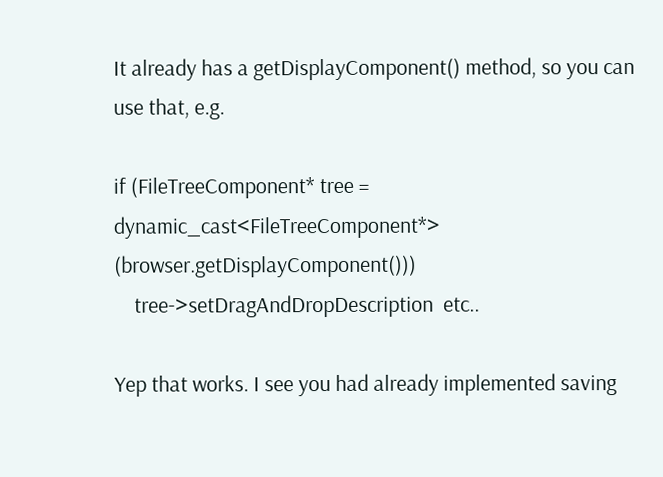It already has a getDisplayComponent() method, so you can use that, e.g.

if (FileTreeComponent* tree = dynamic_cast<FileTreeComponent*> (browser.getDisplayComponent()))
    tree->setDragAndDropDescription  etc..

Yep that works. I see you had already implemented saving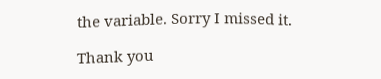the variable. Sorry I missed it.

Thank you